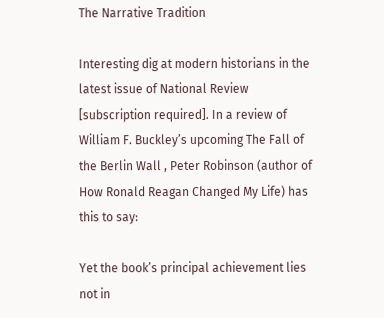The Narrative Tradition

Interesting dig at modern historians in the latest issue of National Review [subscription required]. In a review of William F. Buckley’s upcoming The Fall of the Berlin Wall , Peter Robinson (author of How Ronald Reagan Changed My Life) has this to say:

Yet the book’s principal achievement lies not in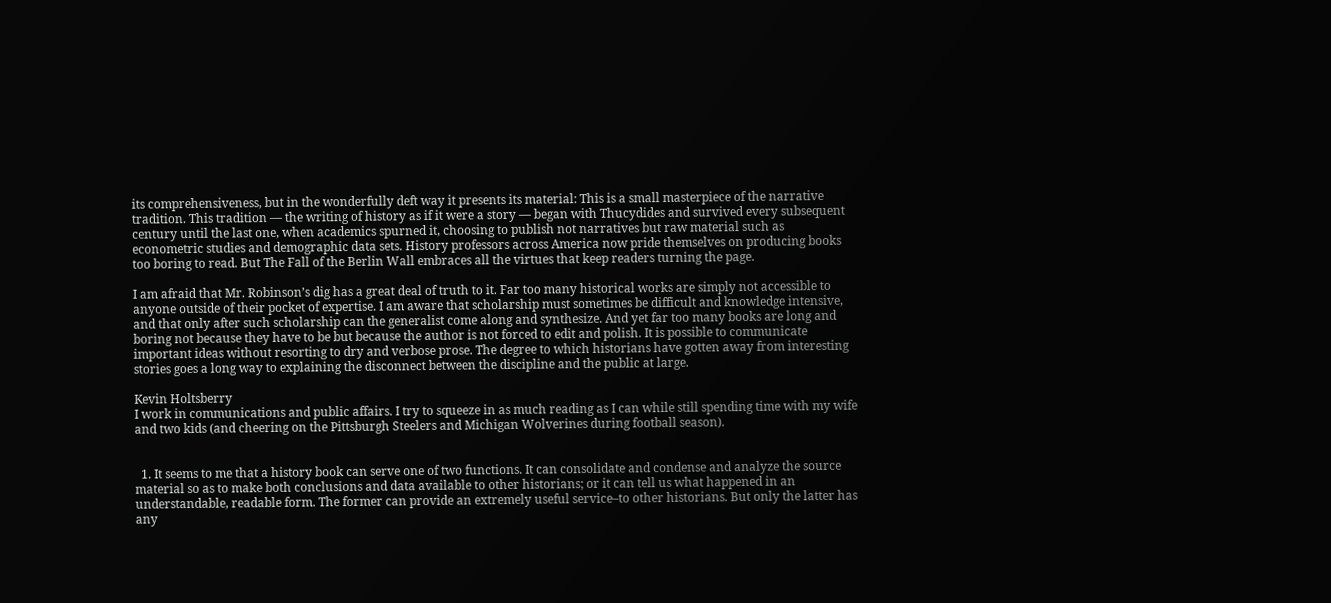its comprehensiveness, but in the wonderfully deft way it presents its material: This is a small masterpiece of the narrative tradition. This tradition — the writing of history as if it were a story — began with Thucydides and survived every subsequent century until the last one, when academics spurned it, choosing to publish not narratives but raw material such as econometric studies and demographic data sets. History professors across America now pride themselves on producing books too boring to read. But The Fall of the Berlin Wall embraces all the virtues that keep readers turning the page.

I am afraid that Mr. Robinson’s dig has a great deal of truth to it. Far too many historical works are simply not accessible to anyone outside of their pocket of expertise. I am aware that scholarship must sometimes be difficult and knowledge intensive, and that only after such scholarship can the generalist come along and synthesize. And yet far too many books are long and boring not because they have to be but because the author is not forced to edit and polish. It is possible to communicate important ideas without resorting to dry and verbose prose. The degree to which historians have gotten away from interesting stories goes a long way to explaining the disconnect between the discipline and the public at large.

Kevin Holtsberry
I work in communications and public affairs. I try to squeeze in as much reading as I can while still spending time with my wife and two kids (and cheering on the Pittsburgh Steelers and Michigan Wolverines during football season).


  1. It seems to me that a history book can serve one of two functions. It can consolidate and condense and analyze the source material so as to make both conclusions and data available to other historians; or it can tell us what happened in an understandable, readable form. The former can provide an extremely useful service–to other historians. But only the latter has any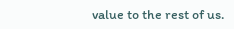value to the rest of us.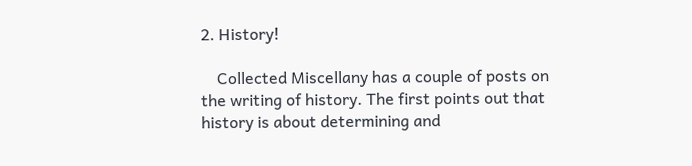2. History!

    Collected Miscellany has a couple of posts on the writing of history. The first points out that history is about determining and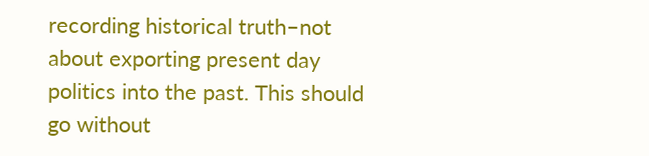recording historical truth–not about exporting present day politics into the past. This should go without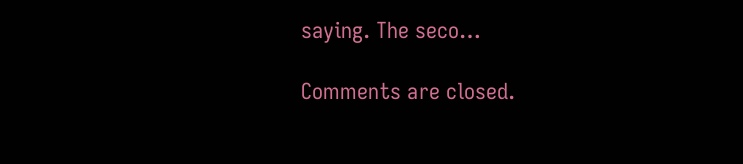saying. The seco…

Comments are closed.